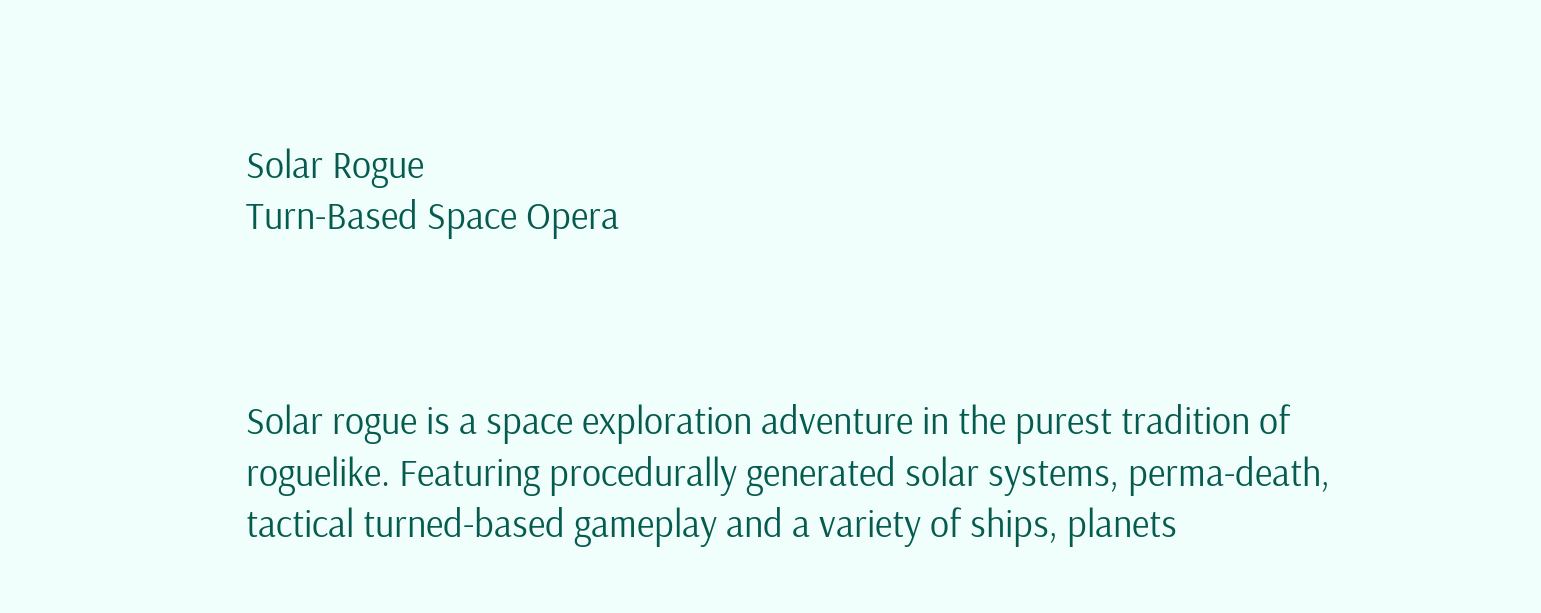Solar Rogue
Turn-Based Space Opera



Solar rogue is a space exploration adventure in the purest tradition of roguelike. Featuring procedurally generated solar systems, perma-death, tactical turned-based gameplay and a variety of ships, planets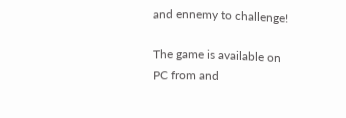and ennemy to challenge!

The game is available on PC from and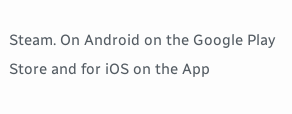Steam. On Android on the Google Play Store and for iOS on the App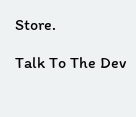Store.

Talk To The Dev